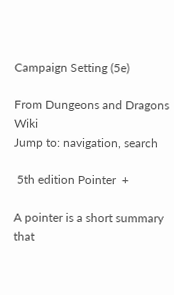Campaign Setting (5e)

From Dungeons and Dragons Wiki
Jump to: navigation, search

 5th edition Pointer  +

A pointer is a short summary that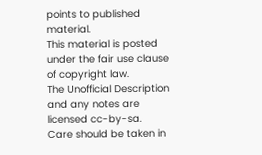points to published material.
This material is posted under the fair use clause of copyright law.
The Unofficial Description and any notes are licensed cc-by-sa.
Care should be taken in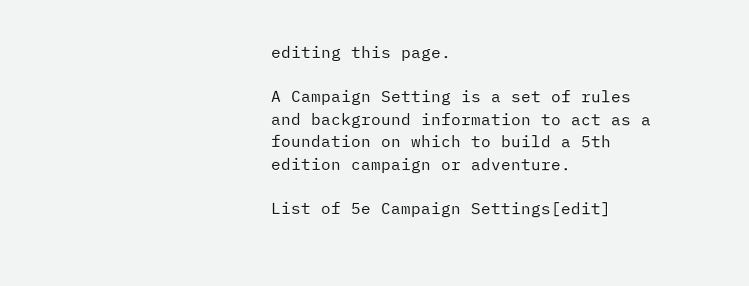editing this page.

A Campaign Setting is a set of rules and background information to act as a foundation on which to build a 5th edition campaign or adventure.

List of 5e Campaign Settings[edit]